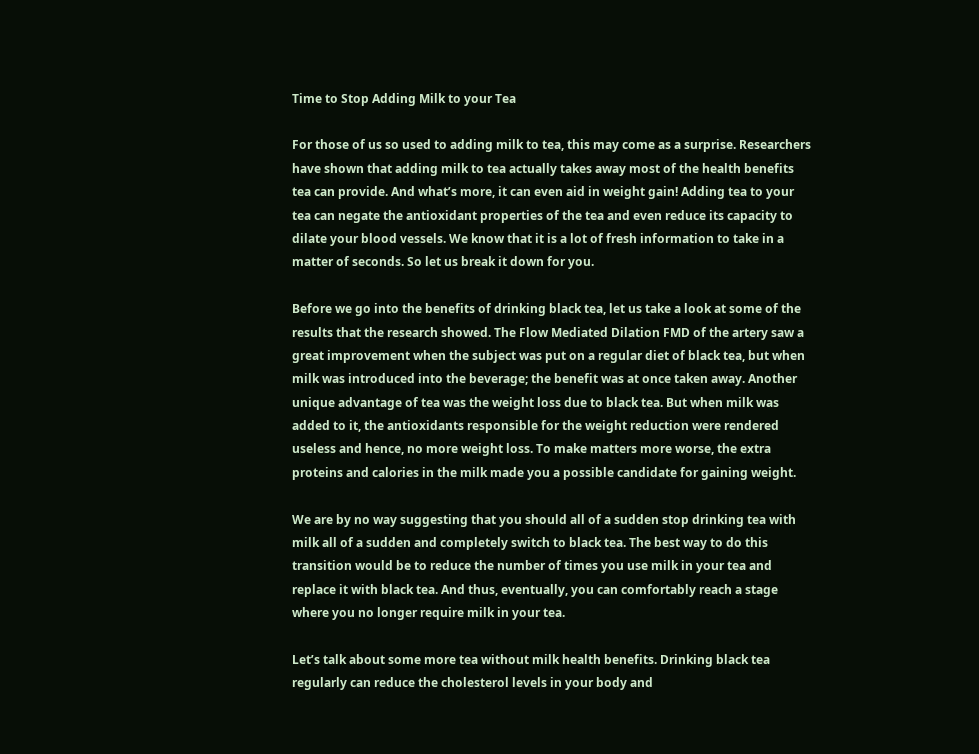Time to Stop Adding Milk to your Tea

For those of us so used to adding milk to tea, this may come as a surprise. Researchers have shown that adding milk to tea actually takes away most of the health benefits tea can provide. And what’s more, it can even aid in weight gain! Adding tea to your tea can negate the antioxidant properties of the tea and even reduce its capacity to dilate your blood vessels. We know that it is a lot of fresh information to take in a matter of seconds. So let us break it down for you.

Before we go into the benefits of drinking black tea, let us take a look at some of the results that the research showed. The Flow Mediated Dilation FMD of the artery saw a great improvement when the subject was put on a regular diet of black tea, but when milk was introduced into the beverage; the benefit was at once taken away. Another unique advantage of tea was the weight loss due to black tea. But when milk was added to it, the antioxidants responsible for the weight reduction were rendered useless and hence, no more weight loss. To make matters more worse, the extra proteins and calories in the milk made you a possible candidate for gaining weight.

We are by no way suggesting that you should all of a sudden stop drinking tea with milk all of a sudden and completely switch to black tea. The best way to do this transition would be to reduce the number of times you use milk in your tea and replace it with black tea. And thus, eventually, you can comfortably reach a stage where you no longer require milk in your tea.

Let’s talk about some more tea without milk health benefits. Drinking black tea regularly can reduce the cholesterol levels in your body and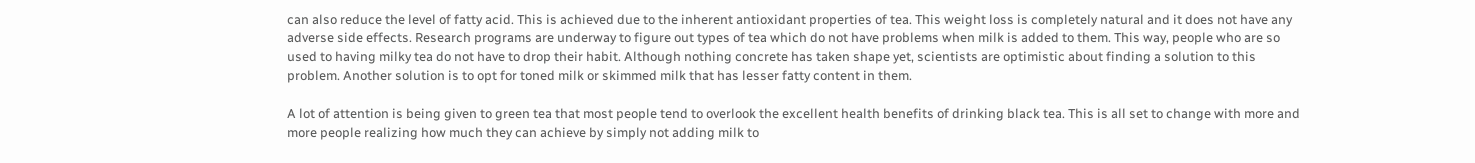can also reduce the level of fatty acid. This is achieved due to the inherent antioxidant properties of tea. This weight loss is completely natural and it does not have any adverse side effects. Research programs are underway to figure out types of tea which do not have problems when milk is added to them. This way, people who are so used to having milky tea do not have to drop their habit. Although nothing concrete has taken shape yet, scientists are optimistic about finding a solution to this problem. Another solution is to opt for toned milk or skimmed milk that has lesser fatty content in them.

A lot of attention is being given to green tea that most people tend to overlook the excellent health benefits of drinking black tea. This is all set to change with more and more people realizing how much they can achieve by simply not adding milk to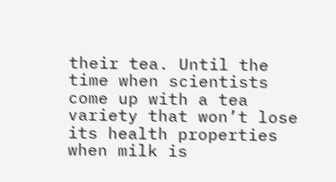their tea. Until the time when scientists come up with a tea variety that won’t lose its health properties when milk is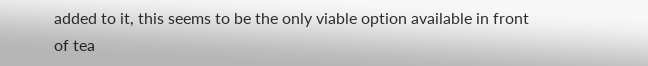added to it, this seems to be the only viable option available in front of tea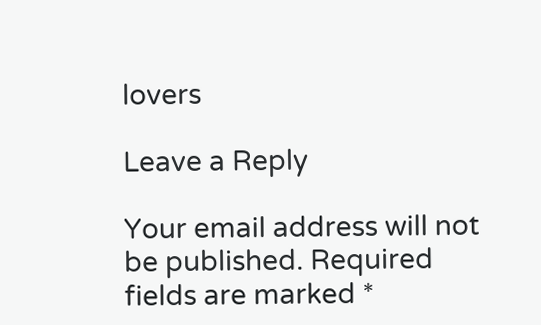lovers

Leave a Reply

Your email address will not be published. Required fields are marked *